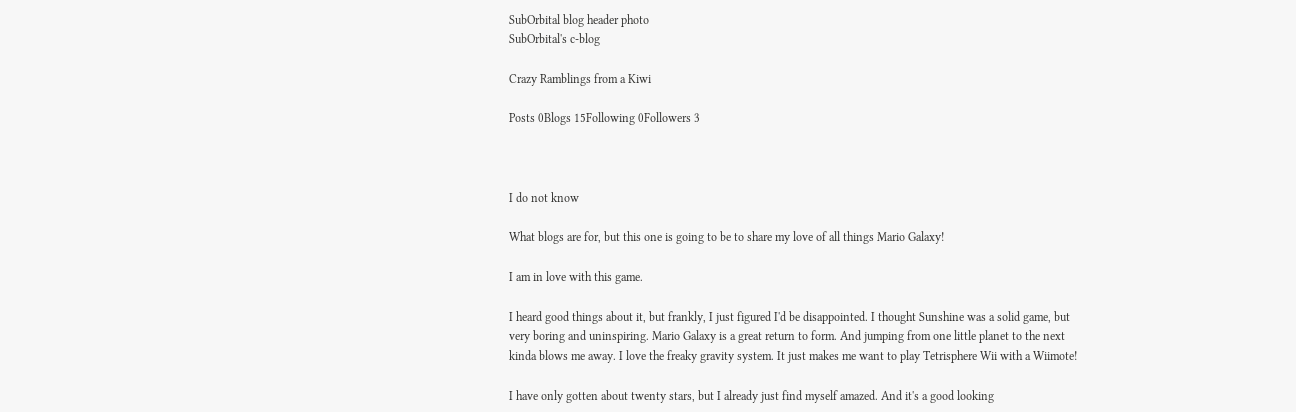SubOrbital blog header photo
SubOrbital's c-blog

Crazy Ramblings from a Kiwi

Posts 0Blogs 15Following 0Followers 3



I do not know

What blogs are for, but this one is going to be to share my love of all things Mario Galaxy!

I am in love with this game.

I heard good things about it, but frankly, I just figured I'd be disappointed. I thought Sunshine was a solid game, but very boring and uninspiring. Mario Galaxy is a great return to form. And jumping from one little planet to the next kinda blows me away. I love the freaky gravity system. It just makes me want to play Tetrisphere Wii with a Wiimote!

I have only gotten about twenty stars, but I already just find myself amazed. And it's a good looking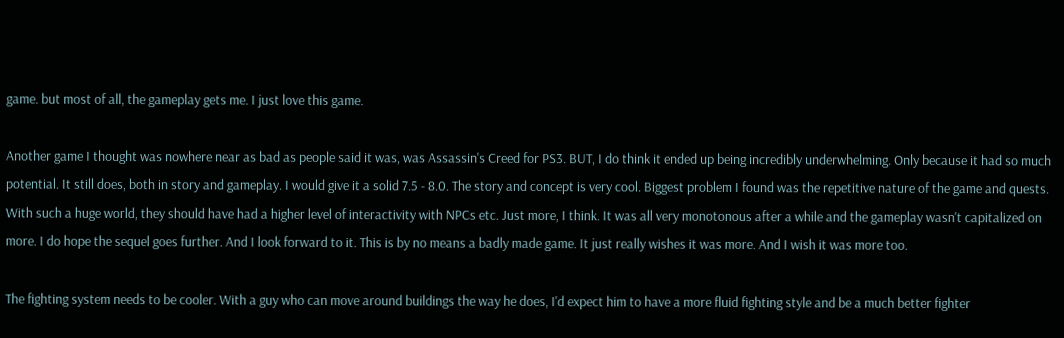game. but most of all, the gameplay gets me. I just love this game.

Another game I thought was nowhere near as bad as people said it was, was Assassin's Creed for PS3. BUT, I do think it ended up being incredibly underwhelming. Only because it had so much potential. It still does, both in story and gameplay. I would give it a solid 7.5 - 8.0. The story and concept is very cool. Biggest problem I found was the repetitive nature of the game and quests. With such a huge world, they should have had a higher level of interactivity with NPCs etc. Just more, I think. It was all very monotonous after a while and the gameplay wasn't capitalized on more. I do hope the sequel goes further. And I look forward to it. This is by no means a badly made game. It just really wishes it was more. And I wish it was more too.

The fighting system needs to be cooler. With a guy who can move around buildings the way he does, I'd expect him to have a more fluid fighting style and be a much better fighter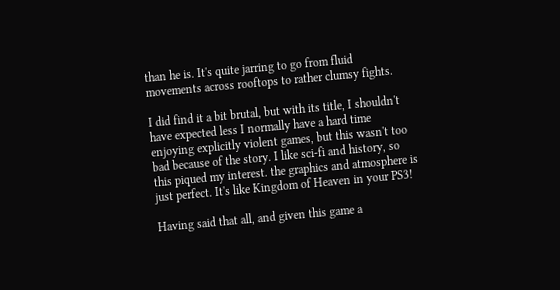than he is. It's quite jarring to go from fluid movements across rooftops to rather clumsy fights.

I did find it a bit brutal, but with its title, I shouldn't have expected less I normally have a hard time enjoying explicitly violent games, but this wasn't too bad because of the story. I like sci-fi and history, so this piqued my interest. the graphics and atmosphere is just perfect. It's like Kingdom of Heaven in your PS3!

Having said that all, and given this game a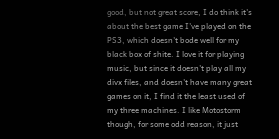good, but not great score, I do think it's about the best game I've played on the PS3, which doesn't bode well for my black box of shite. I love it for playing music, but since it doesn't play all my divx files, and doesn't have many great games on it, I find it the least used of my three machines. I like Motostorm though, for some odd reason, it just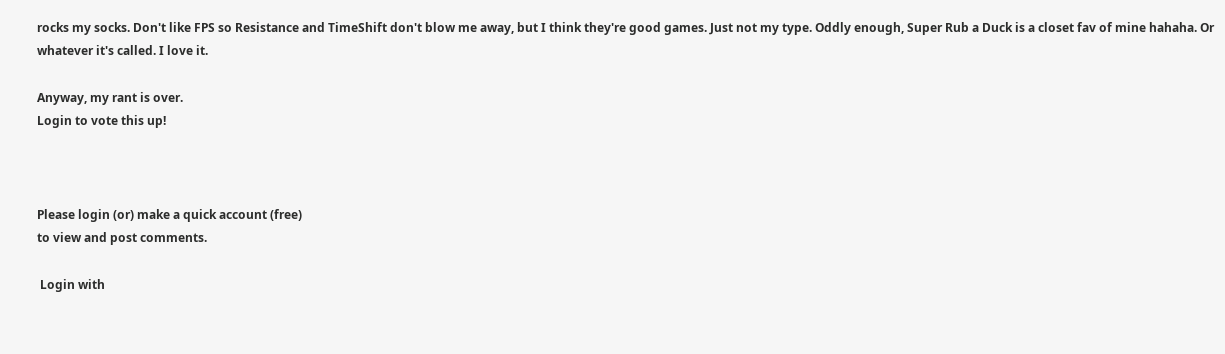rocks my socks. Don't like FPS so Resistance and TimeShift don't blow me away, but I think they're good games. Just not my type. Oddly enough, Super Rub a Duck is a closet fav of mine hahaha. Or whatever it's called. I love it.

Anyway, my rant is over.
Login to vote this up!



Please login (or) make a quick account (free)
to view and post comments.

 Login with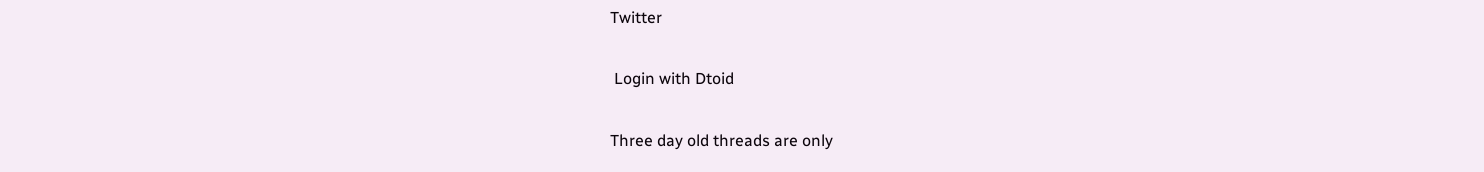Twitter

 Login with Dtoid

Three day old threads are only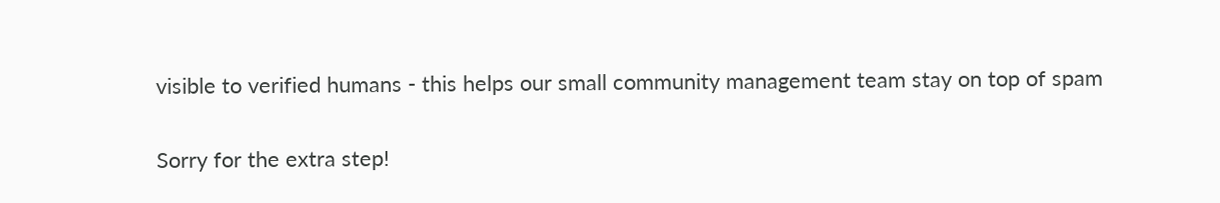visible to verified humans - this helps our small community management team stay on top of spam

Sorry for the extra step!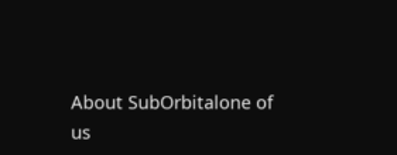About SubOrbitalone of us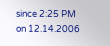since 2:25 PM on 12.14.2006